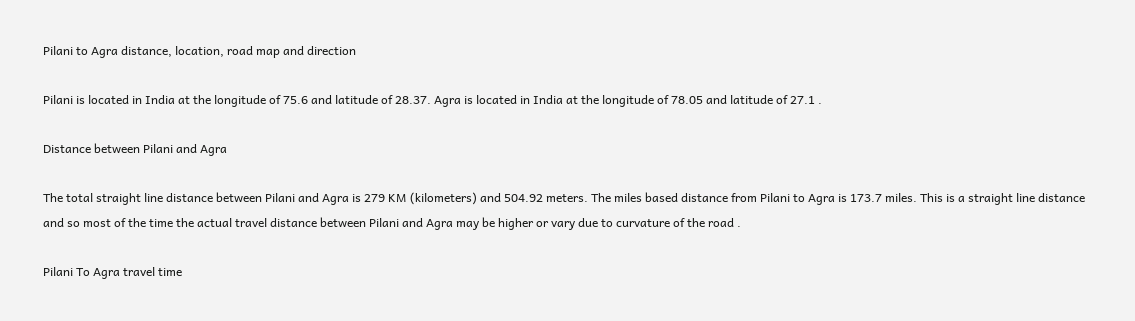Pilani to Agra distance, location, road map and direction

Pilani is located in India at the longitude of 75.6 and latitude of 28.37. Agra is located in India at the longitude of 78.05 and latitude of 27.1 .

Distance between Pilani and Agra

The total straight line distance between Pilani and Agra is 279 KM (kilometers) and 504.92 meters. The miles based distance from Pilani to Agra is 173.7 miles. This is a straight line distance and so most of the time the actual travel distance between Pilani and Agra may be higher or vary due to curvature of the road .

Pilani To Agra travel time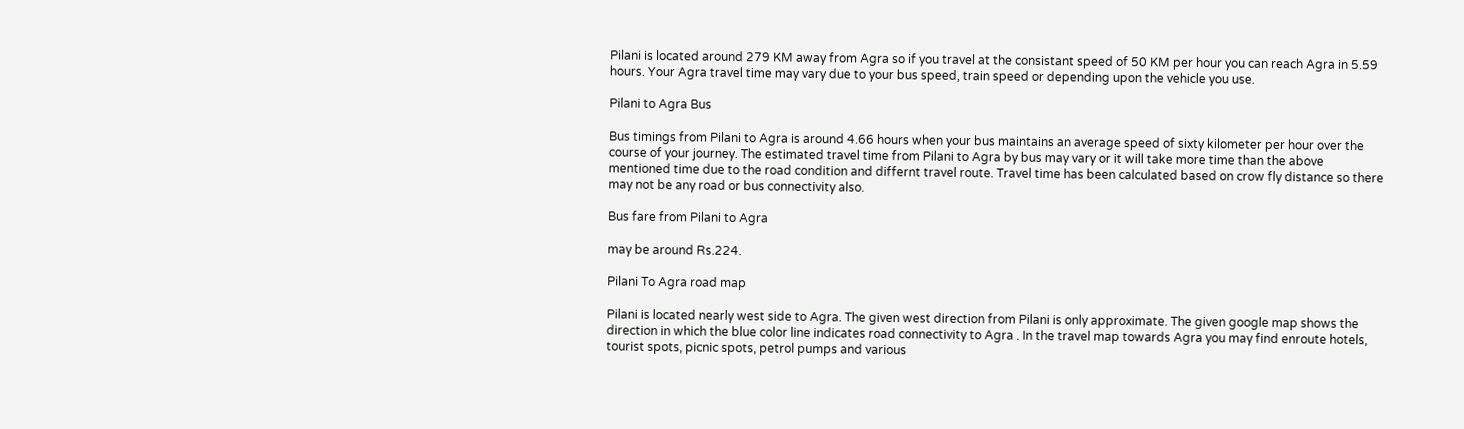Pilani is located around 279 KM away from Agra so if you travel at the consistant speed of 50 KM per hour you can reach Agra in 5.59 hours. Your Agra travel time may vary due to your bus speed, train speed or depending upon the vehicle you use.

Pilani to Agra Bus

Bus timings from Pilani to Agra is around 4.66 hours when your bus maintains an average speed of sixty kilometer per hour over the course of your journey. The estimated travel time from Pilani to Agra by bus may vary or it will take more time than the above mentioned time due to the road condition and differnt travel route. Travel time has been calculated based on crow fly distance so there may not be any road or bus connectivity also.

Bus fare from Pilani to Agra

may be around Rs.224.

Pilani To Agra road map

Pilani is located nearly west side to Agra. The given west direction from Pilani is only approximate. The given google map shows the direction in which the blue color line indicates road connectivity to Agra . In the travel map towards Agra you may find enroute hotels, tourist spots, picnic spots, petrol pumps and various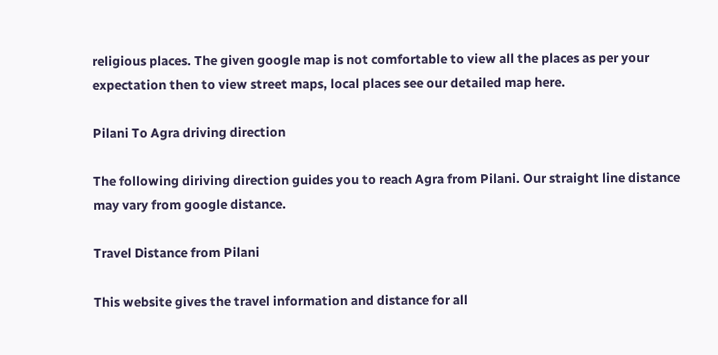religious places. The given google map is not comfortable to view all the places as per your expectation then to view street maps, local places see our detailed map here.

Pilani To Agra driving direction

The following diriving direction guides you to reach Agra from Pilani. Our straight line distance may vary from google distance.

Travel Distance from Pilani

This website gives the travel information and distance for all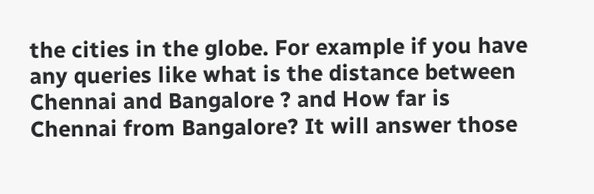the cities in the globe. For example if you have any queries like what is the distance between Chennai and Bangalore ? and How far is Chennai from Bangalore? It will answer those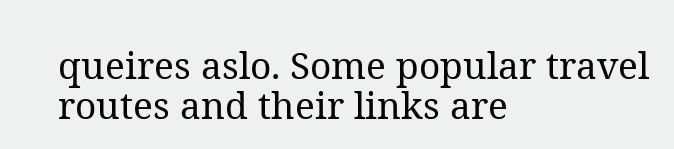queires aslo. Some popular travel routes and their links are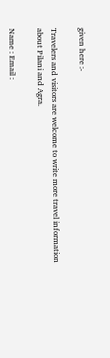given here :-

Travelers and visitors are welcome to write more travel information about Pilani and Agra.

Name : Email :